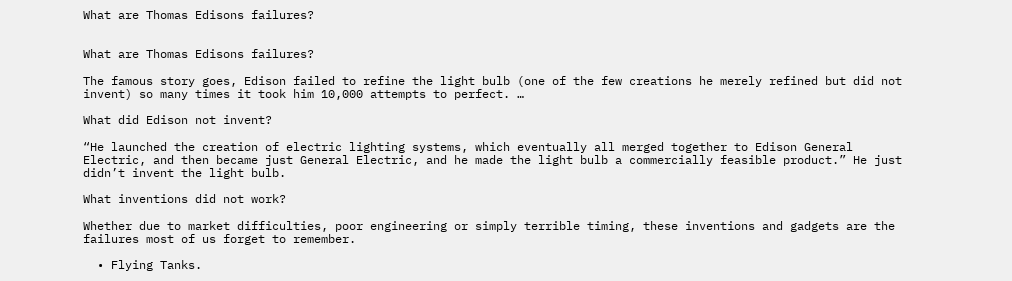What are Thomas Edisons failures?


What are Thomas Edisons failures?

The famous story goes, Edison failed to refine the light bulb (one of the few creations he merely refined but did not invent) so many times it took him 10,000 attempts to perfect. …

What did Edison not invent?

“He launched the creation of electric lighting systems, which eventually all merged together to Edison General Electric, and then became just General Electric, and he made the light bulb a commercially feasible product.” He just didn’t invent the light bulb.

What inventions did not work?

Whether due to market difficulties, poor engineering or simply terrible timing, these inventions and gadgets are the failures most of us forget to remember.

  • Flying Tanks.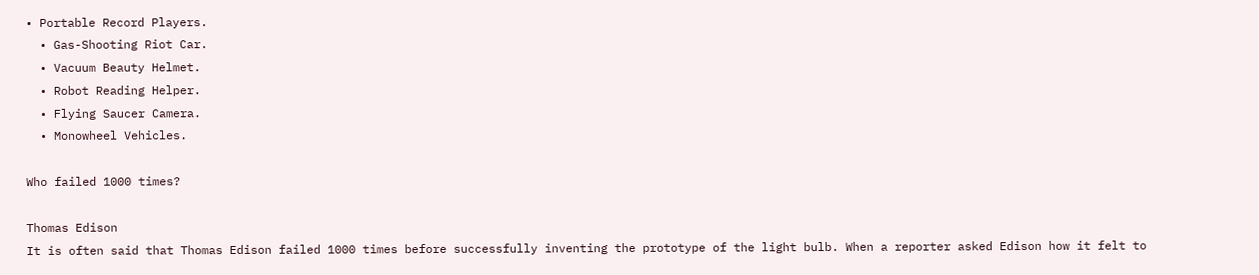• Portable Record Players.
  • Gas-Shooting Riot Car.
  • Vacuum Beauty Helmet.
  • Robot Reading Helper.
  • Flying Saucer Camera.
  • Monowheel Vehicles.

Who failed 1000 times?

Thomas Edison
It is often said that Thomas Edison failed 1000 times before successfully inventing the prototype of the light bulb. When a reporter asked Edison how it felt to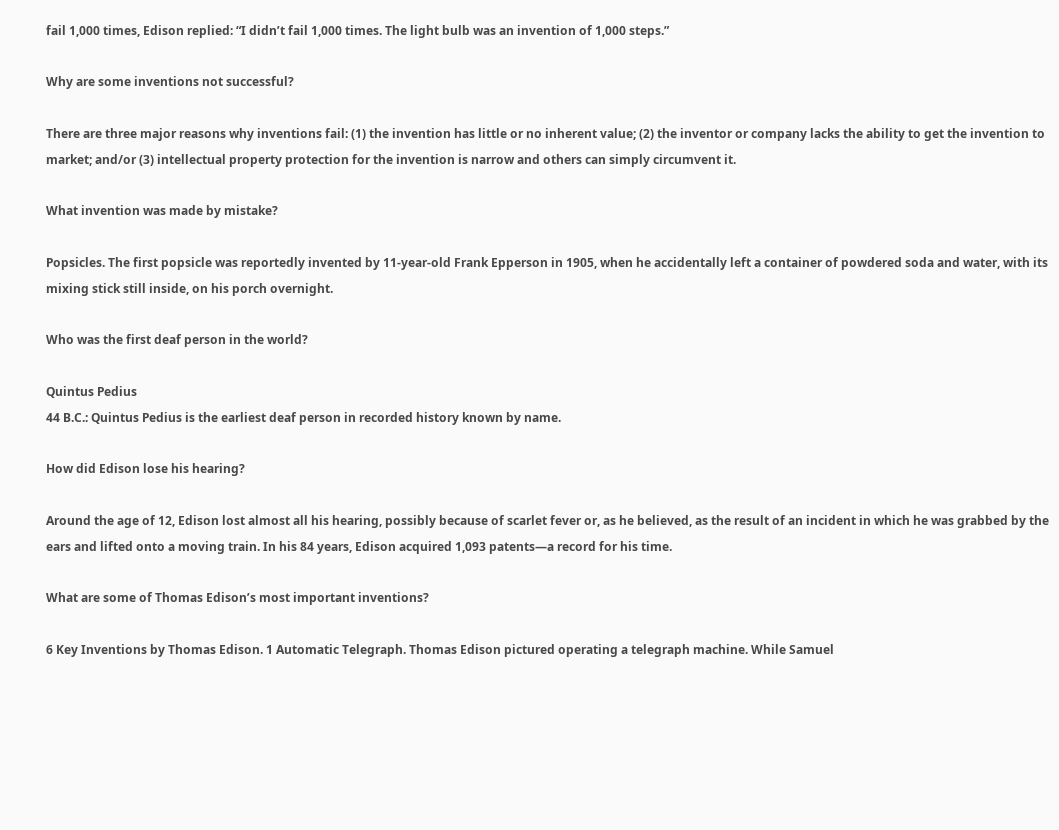fail 1,000 times, Edison replied: “I didn’t fail 1,000 times. The light bulb was an invention of 1,000 steps.”

Why are some inventions not successful?

There are three major reasons why inventions fail: (1) the invention has little or no inherent value; (2) the inventor or company lacks the ability to get the invention to market; and/or (3) intellectual property protection for the invention is narrow and others can simply circumvent it.

What invention was made by mistake?

Popsicles. The first popsicle was reportedly invented by 11-year-old Frank Epperson in 1905, when he accidentally left a container of powdered soda and water, with its mixing stick still inside, on his porch overnight.

Who was the first deaf person in the world?

Quintus Pedius
44 B.C.: Quintus Pedius is the earliest deaf person in recorded history known by name.

How did Edison lose his hearing?

Around the age of 12, Edison lost almost all his hearing, possibly because of scarlet fever or, as he believed, as the result of an incident in which he was grabbed by the ears and lifted onto a moving train. In his 84 years, Edison acquired 1,093 patents—a record for his time.

What are some of Thomas Edison’s most important inventions?

6 Key Inventions by Thomas Edison. 1 Automatic Telegraph. Thomas Edison pictured operating a telegraph machine. While Samuel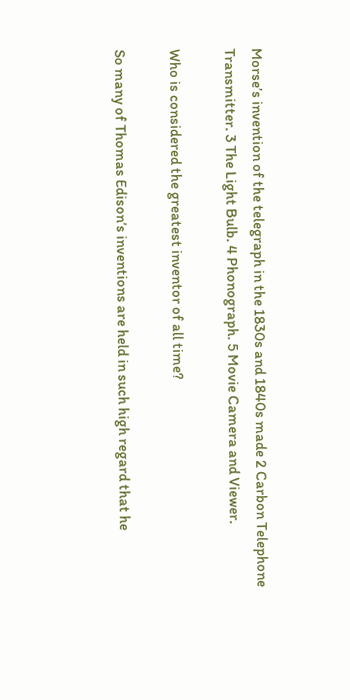Morse’s invention of the telegraph in the 1830s and 1840s made 2 Carbon Telephone Transmitter. 3 The Light Bulb. 4 Phonograph. 5 Movie Camera and Viewer.

Who is considered the greatest inventor of all time?

So many of Thomas Edison’s inventions are held in such high regard that he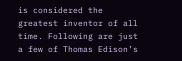is considered the greatest inventor of all time. Following are just a few of Thomas Edison’s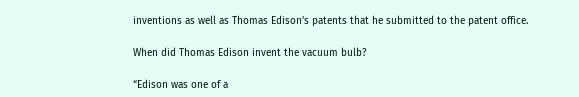inventions as well as Thomas Edison’s patents that he submitted to the patent office.

When did Thomas Edison invent the vacuum bulb?

“Edison was one of a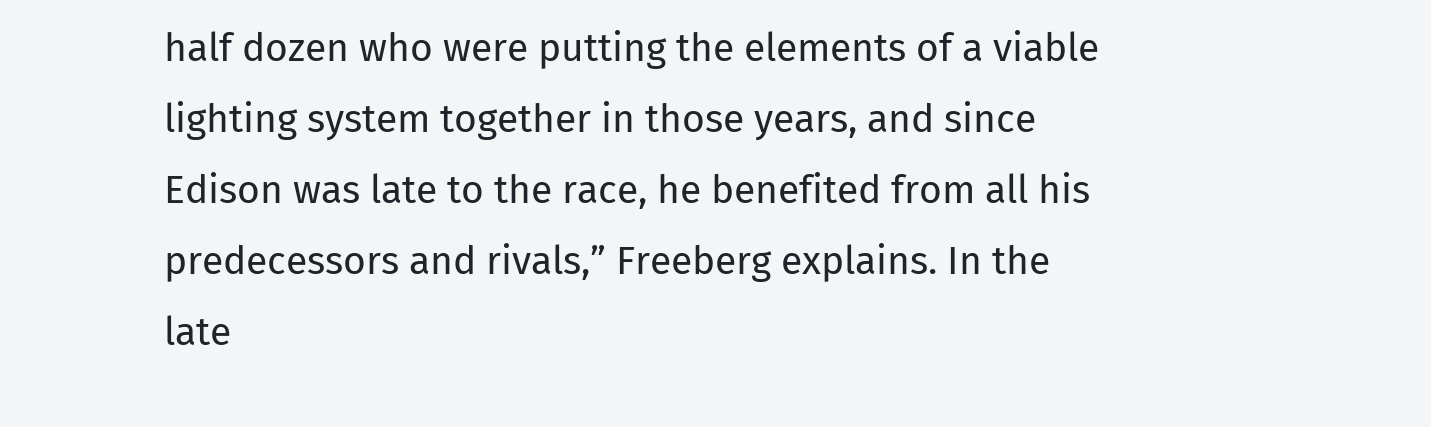half dozen who were putting the elements of a viable lighting system together in those years, and since Edison was late to the race, he benefited from all his predecessors and rivals,” Freeberg explains. In the late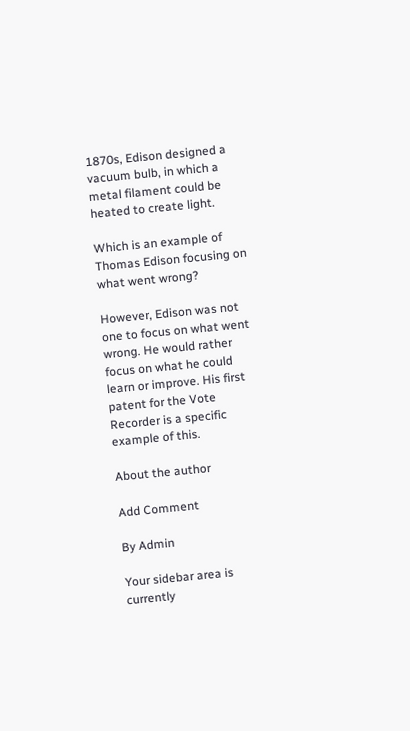1870s, Edison designed a vacuum bulb, in which a metal filament could be heated to create light.

Which is an example of Thomas Edison focusing on what went wrong?

However, Edison was not one to focus on what went wrong. He would rather focus on what he could learn or improve. His first patent for the Vote Recorder is a specific example of this.

About the author

Add Comment

By Admin

Your sidebar area is currently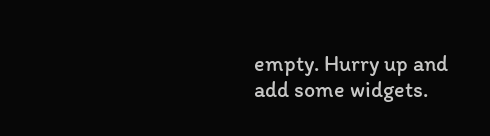empty. Hurry up and add some widgets.